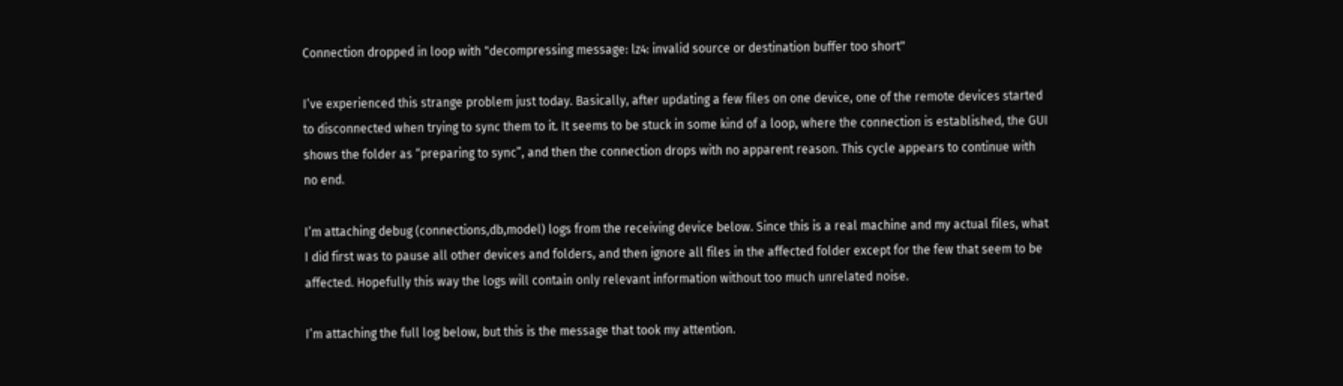Connection dropped in loop with "decompressing message: lz4: invalid source or destination buffer too short"

I’ve experienced this strange problem just today. Basically, after updating a few files on one device, one of the remote devices started to disconnected when trying to sync them to it. It seems to be stuck in some kind of a loop, where the connection is established, the GUI shows the folder as “preparing to sync”, and then the connection drops with no apparent reason. This cycle appears to continue with no end.

I’m attaching debug (connections,db,model) logs from the receiving device below. Since this is a real machine and my actual files, what I did first was to pause all other devices and folders, and then ignore all files in the affected folder except for the few that seem to be affected. Hopefully this way the logs will contain only relevant information without too much unrelated noise.

I’m attaching the full log below, but this is the message that took my attention.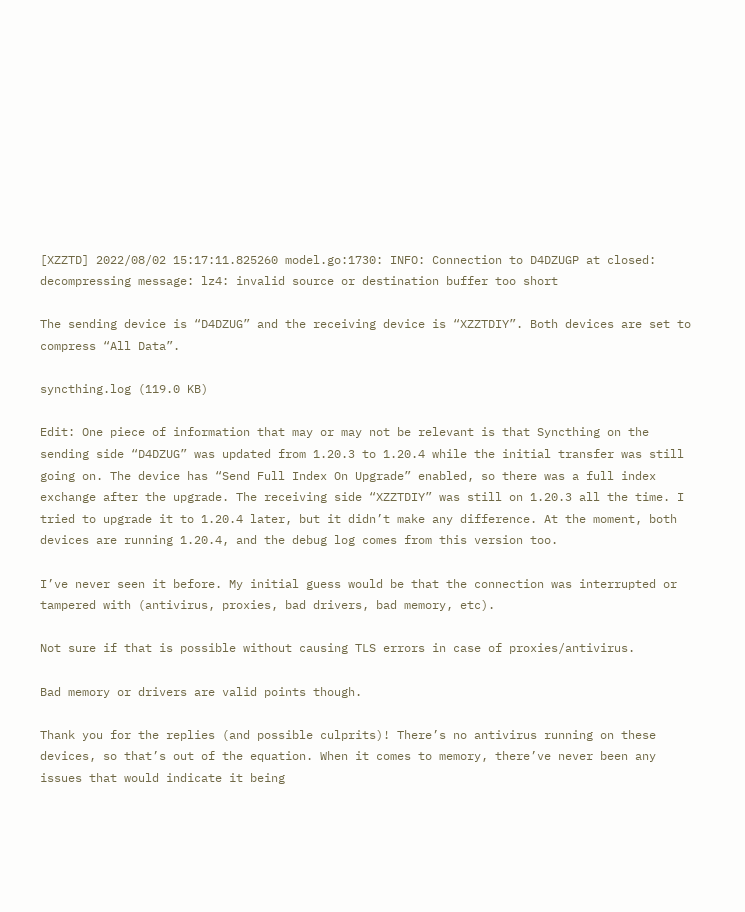[XZZTD] 2022/08/02 15:17:11.825260 model.go:1730: INFO: Connection to D4DZUGP at closed: decompressing message: lz4: invalid source or destination buffer too short

The sending device is “D4DZUG” and the receiving device is “XZZTDIY”. Both devices are set to compress “All Data”.

syncthing.log (119.0 KB)

Edit: One piece of information that may or may not be relevant is that Syncthing on the sending side “D4DZUG” was updated from 1.20.3 to 1.20.4 while the initial transfer was still going on. The device has “Send Full Index On Upgrade” enabled, so there was a full index exchange after the upgrade. The receiving side “XZZTDIY” was still on 1.20.3 all the time. I tried to upgrade it to 1.20.4 later, but it didn’t make any difference. At the moment, both devices are running 1.20.4, and the debug log comes from this version too.

I’ve never seen it before. My initial guess would be that the connection was interrupted or tampered with (antivirus, proxies, bad drivers, bad memory, etc).

Not sure if that is possible without causing TLS errors in case of proxies/antivirus.

Bad memory or drivers are valid points though.

Thank you for the replies (and possible culprits)! There’s no antivirus running on these devices, so that’s out of the equation. When it comes to memory, there’ve never been any issues that would indicate it being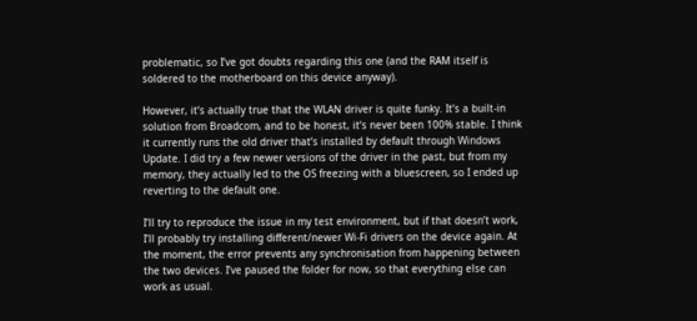problematic, so I’ve got doubts regarding this one (and the RAM itself is soldered to the motherboard on this device anyway).

However, it’s actually true that the WLAN driver is quite funky. It’s a built-in solution from Broadcom, and to be honest, it’s never been 100% stable. I think it currently runs the old driver that’s installed by default through Windows Update. I did try a few newer versions of the driver in the past, but from my memory, they actually led to the OS freezing with a bluescreen, so I ended up reverting to the default one.

I’ll try to reproduce the issue in my test environment, but if that doesn’t work, I’ll probably try installing different/newer Wi-Fi drivers on the device again. At the moment, the error prevents any synchronisation from happening between the two devices. I’ve paused the folder for now, so that everything else can work as usual.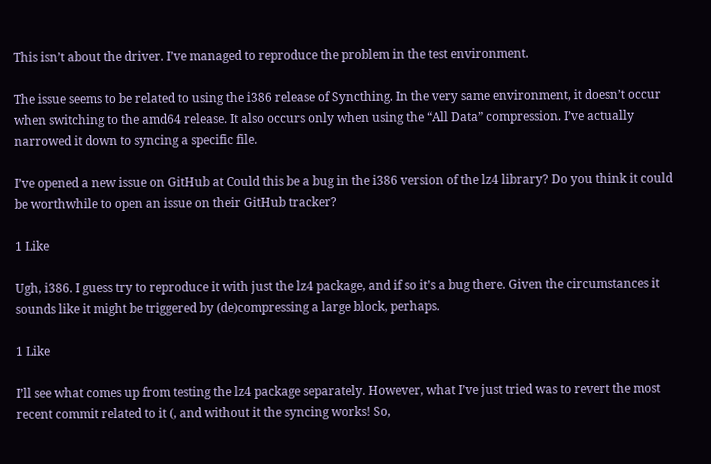This isn’t about the driver. I’ve managed to reproduce the problem in the test environment.

The issue seems to be related to using the i386 release of Syncthing. In the very same environment, it doesn’t occur when switching to the amd64 release. It also occurs only when using the “All Data” compression. I’ve actually narrowed it down to syncing a specific file.

I’ve opened a new issue on GitHub at Could this be a bug in the i386 version of the lz4 library? Do you think it could be worthwhile to open an issue on their GitHub tracker?

1 Like

Ugh, i386. I guess try to reproduce it with just the lz4 package, and if so it’s a bug there. Given the circumstances it sounds like it might be triggered by (de)compressing a large block, perhaps.

1 Like

I’ll see what comes up from testing the lz4 package separately. However, what I’ve just tried was to revert the most recent commit related to it (, and without it the syncing works! So,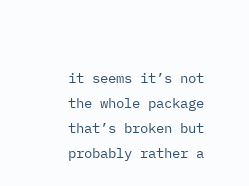it seems it’s not the whole package that’s broken but probably rather a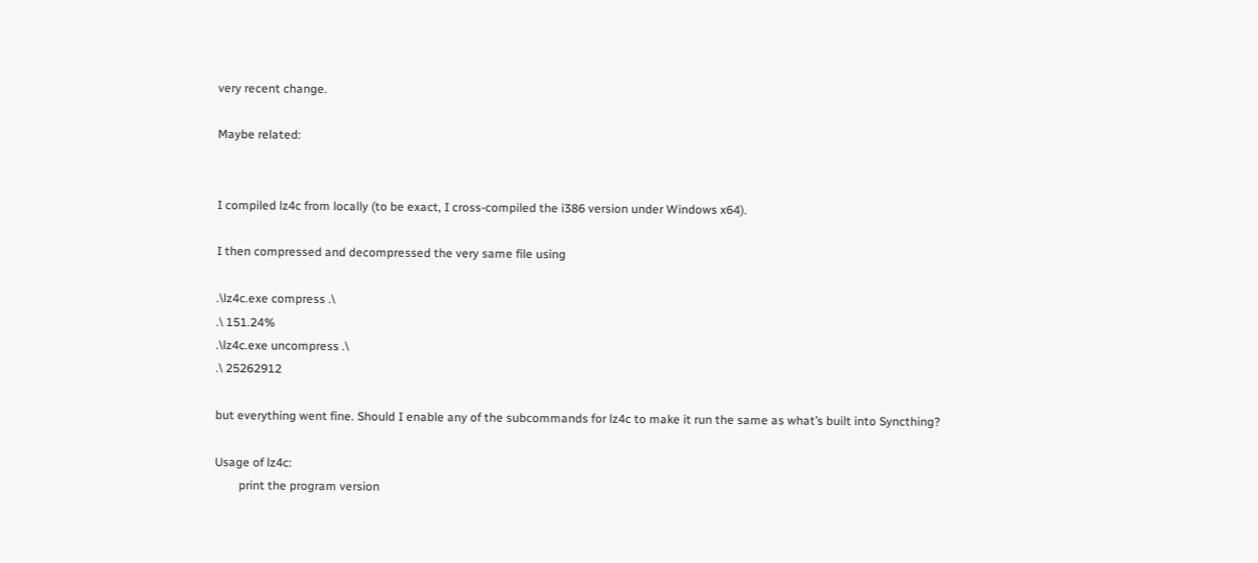very recent change.

Maybe related:


I compiled lz4c from locally (to be exact, I cross-compiled the i386 version under Windows x64).

I then compressed and decompressed the very same file using

.\lz4c.exe compress .\
.\ 151.24%
.\lz4c.exe uncompress .\
.\ 25262912

but everything went fine. Should I enable any of the subcommands for lz4c to make it run the same as what’s built into Syncthing?

Usage of lz4c:
        print the program version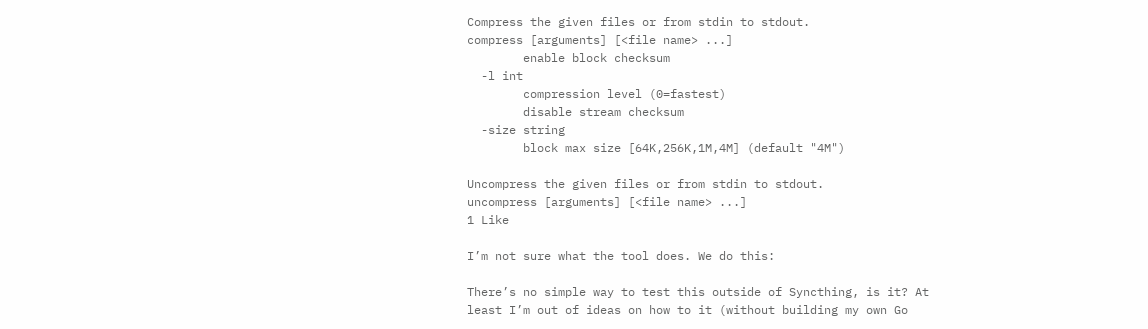Compress the given files or from stdin to stdout.
compress [arguments] [<file name> ...]
        enable block checksum
  -l int
        compression level (0=fastest)
        disable stream checksum
  -size string
        block max size [64K,256K,1M,4M] (default "4M")

Uncompress the given files or from stdin to stdout.
uncompress [arguments] [<file name> ...]
1 Like

I’m not sure what the tool does. We do this:

There’s no simple way to test this outside of Syncthing, is it? At least I’m out of ideas on how to it (without building my own Go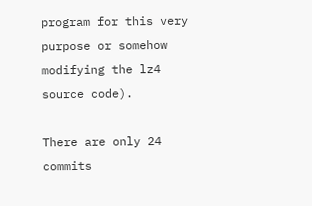program for this very purpose or somehow modifying the lz4 source code).

There are only 24 commits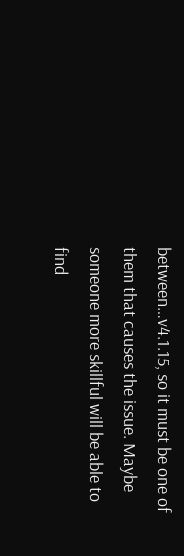between…v4.1.15, so it must be one of them that causes the issue. Maybe someone more skillful will be able to find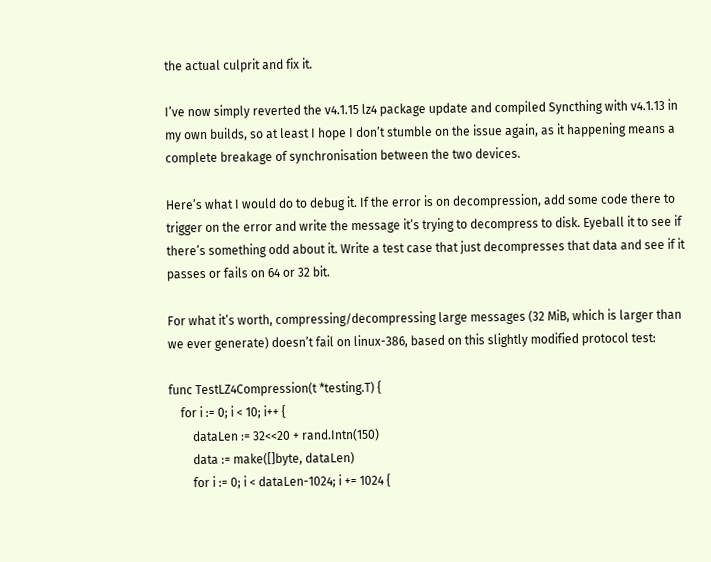the actual culprit and fix it.

I’ve now simply reverted the v4.1.15 lz4 package update and compiled Syncthing with v4.1.13 in my own builds, so at least I hope I don’t stumble on the issue again, as it happening means a complete breakage of synchronisation between the two devices.

Here’s what I would do to debug it. If the error is on decompression, add some code there to trigger on the error and write the message it’s trying to decompress to disk. Eyeball it to see if there’s something odd about it. Write a test case that just decompresses that data and see if it passes or fails on 64 or 32 bit.

For what it’s worth, compressing/decompressing large messages (32 MiB, which is larger than we ever generate) doesn’t fail on linux-386, based on this slightly modified protocol test:

func TestLZ4Compression(t *testing.T) {
    for i := 0; i < 10; i++ {
        dataLen := 32<<20 + rand.Intn(150)
        data := make([]byte, dataLen)
        for i := 0; i < dataLen-1024; i += 1024 {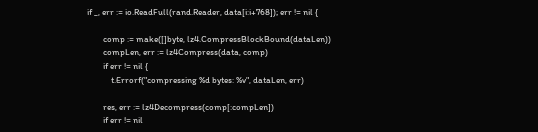if _, err := io.ReadFull(rand.Reader, data[i:i+768]); err != nil {

        comp := make([]byte, lz4.CompressBlockBound(dataLen))
        compLen, err := lz4Compress(data, comp)
        if err != nil {
            t.Errorf("compressing %d bytes: %v", dataLen, err)

        res, err := lz4Decompress(comp[:compLen])
        if err != nil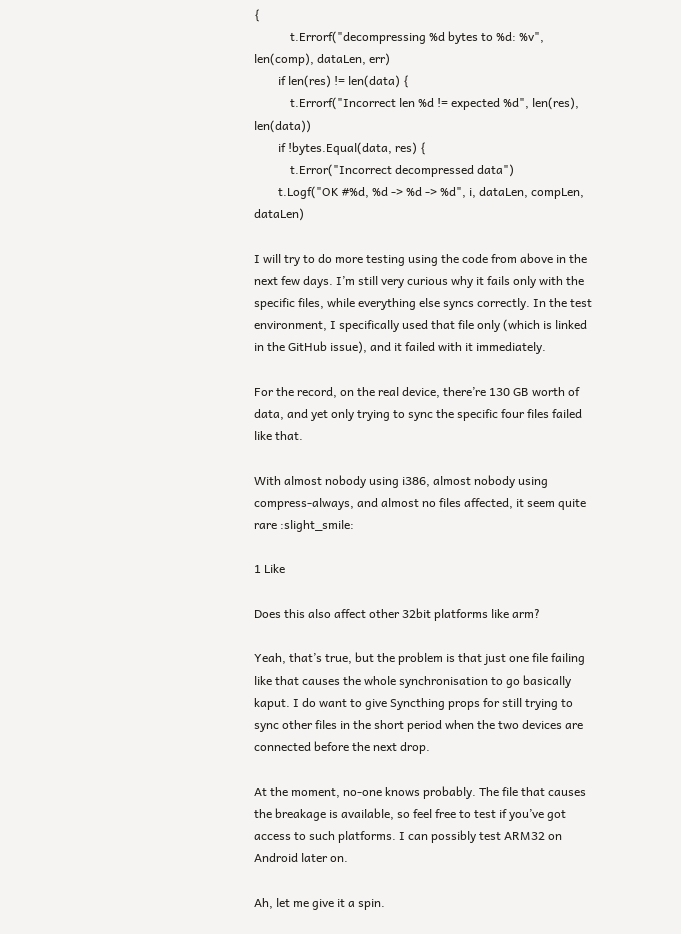{
            t.Errorf("decompressing %d bytes to %d: %v", len(comp), dataLen, err)
        if len(res) != len(data) {
            t.Errorf("Incorrect len %d != expected %d", len(res), len(data))
        if !bytes.Equal(data, res) {
            t.Error("Incorrect decompressed data")
        t.Logf("OK #%d, %d -> %d -> %d", i, dataLen, compLen, dataLen)

I will try to do more testing using the code from above in the next few days. I’m still very curious why it fails only with the specific files, while everything else syncs correctly. In the test environment, I specifically used that file only (which is linked in the GitHub issue), and it failed with it immediately.

For the record, on the real device, there’re 130 GB worth of data, and yet only trying to sync the specific four files failed like that.

With almost nobody using i386, almost nobody using compress-always, and almost no files affected, it seem quite rare :slight_smile:

1 Like

Does this also affect other 32bit platforms like arm?

Yeah, that’s true, but the problem is that just one file failing like that causes the whole synchronisation to go basically kaput. I do want to give Syncthing props for still trying to sync other files in the short period when the two devices are connected before the next drop.

At the moment, no-one knows probably. The file that causes the breakage is available, so feel free to test if you’ve got access to such platforms. I can possibly test ARM32 on Android later on.

Ah, let me give it a spin.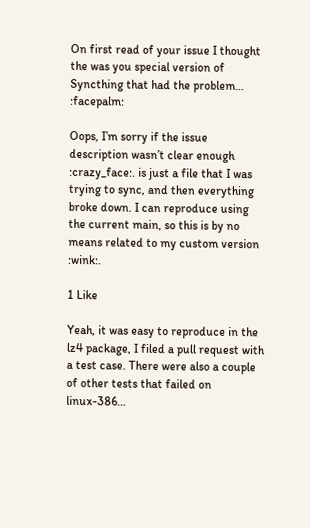On first read of your issue I thought the was you special version of Syncthing that had the problem… :facepalm:

Oops, I’m sorry if the issue description wasn’t clear enough :crazy_face:. is just a file that I was trying to sync, and then everything broke down. I can reproduce using the current main, so this is by no means related to my custom version :wink:.

1 Like

Yeah, it was easy to reproduce in the lz4 package, I filed a pull request with a test case. There were also a couple of other tests that failed on linux-386…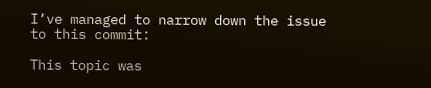I’ve managed to narrow down the issue to this commit:

This topic was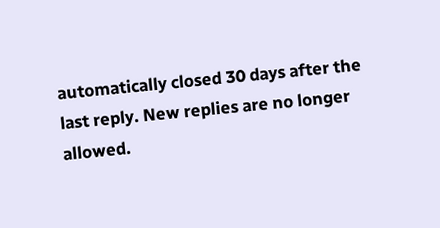automatically closed 30 days after the last reply. New replies are no longer allowed.